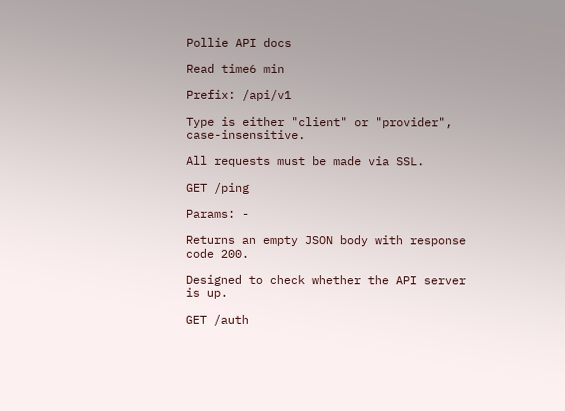Pollie API docs

Read time6 min

Prefix: /api/v1

Type is either "client" or "provider", case-insensitive.

All requests must be made via SSL.

GET /ping

Params: -

Returns an empty JSON body with response code 200.

Designed to check whether the API server is up.

GET /auth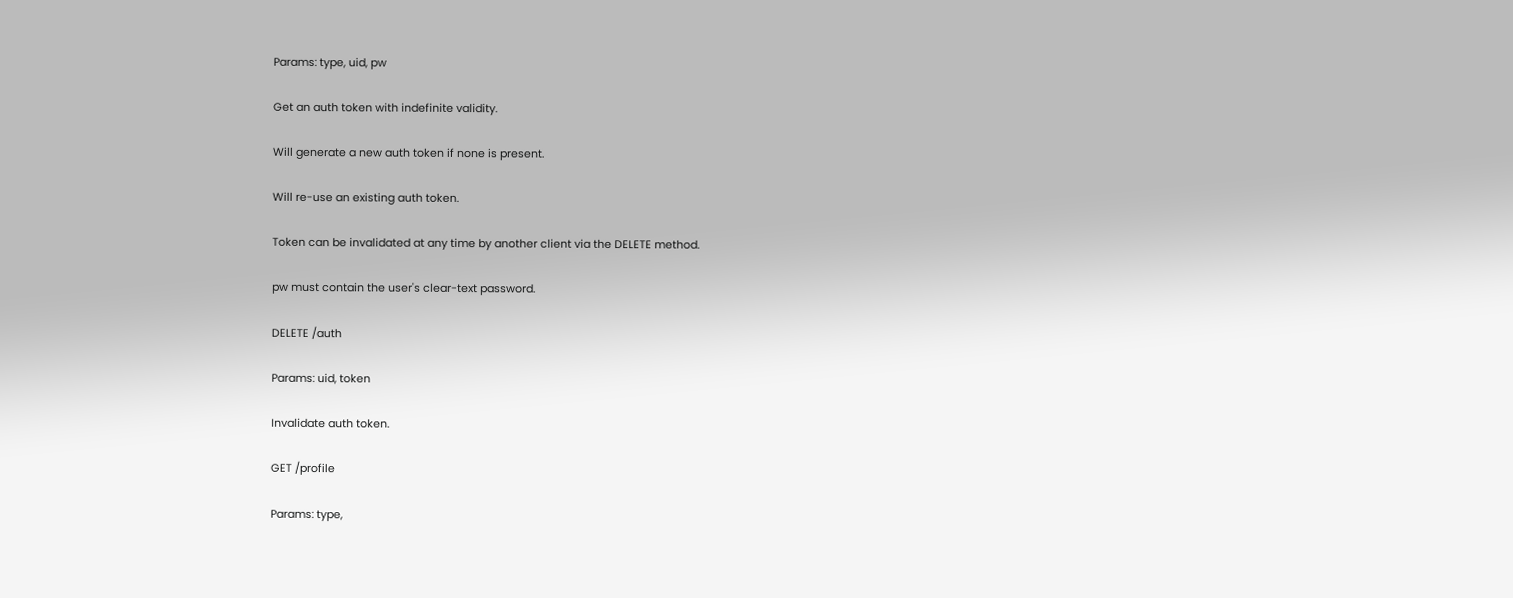Params: type, uid, pw

Get an auth token with indefinite validity.

Will generate a new auth token if none is present.

Will re-use an existing auth token.

Token can be invalidated at any time by another client via the DELETE method.

pw must contain the user's clear-text password.

DELETE /auth

Params: uid, token

Invalidate auth token.

GET /profile

Params: type,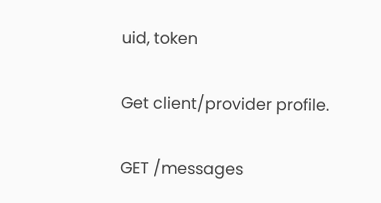uid, token

Get client/provider profile.

GET /messages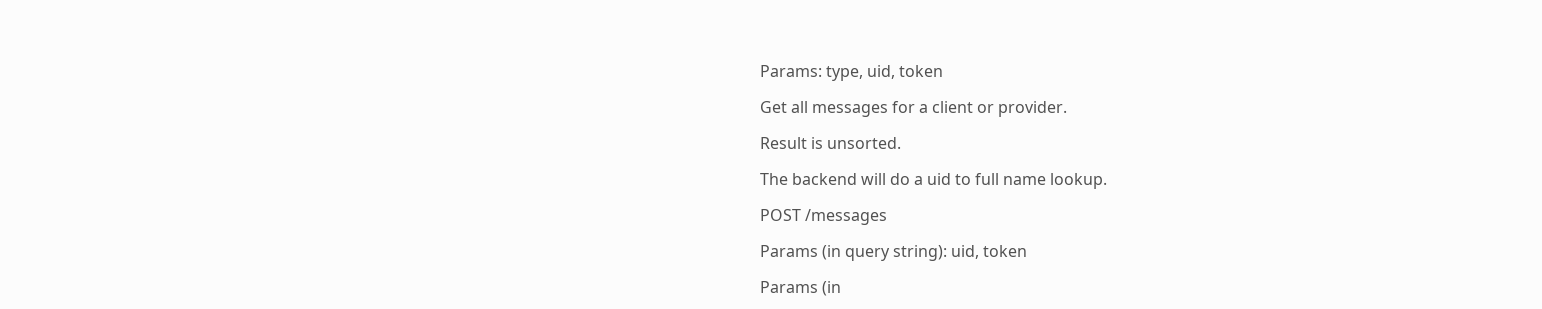Params: type, uid, token

Get all messages for a client or provider.

Result is unsorted.

The backend will do a uid to full name lookup.

POST /messages

Params (in query string): uid, token

Params (in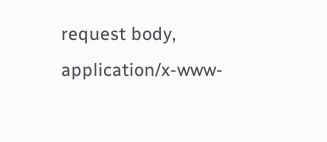request body, application/x-www-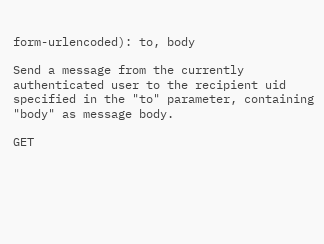form-urlencoded): to, body

Send a message from the currently authenticated user to the recipient uid specified in the "to" parameter, containing "body" as message body.

GET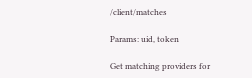/client/matches

Params: uid, token

Get matching providers for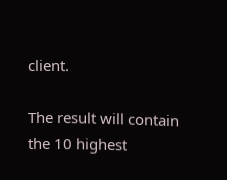client.

The result will contain the 10 highest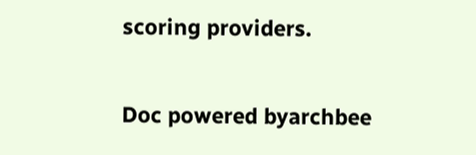scoring providers.

Doc powered byarchbee